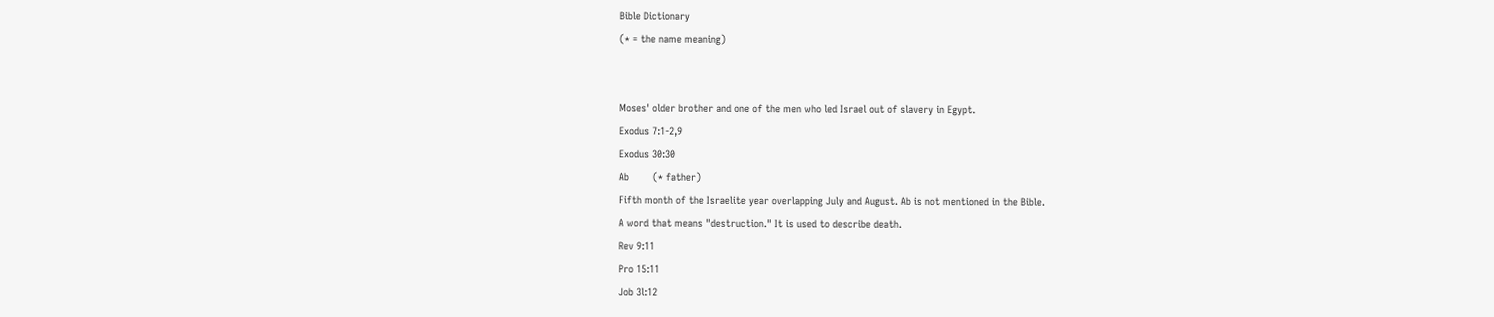Bible Dictionary
(* = the name meaning)


Moses' older brother and one of the men who led Israel out of slavery in Egypt.
Exodus 7:1-2,9
Exodus 30:30
Ab        (* father)
Fifth month of the Israelite year overlapping July and August. Ab is not mentioned in the Bible.
A word that means "destruction." It is used to describe death.
Rev 9:11
Pro 15:11
Job 3l:12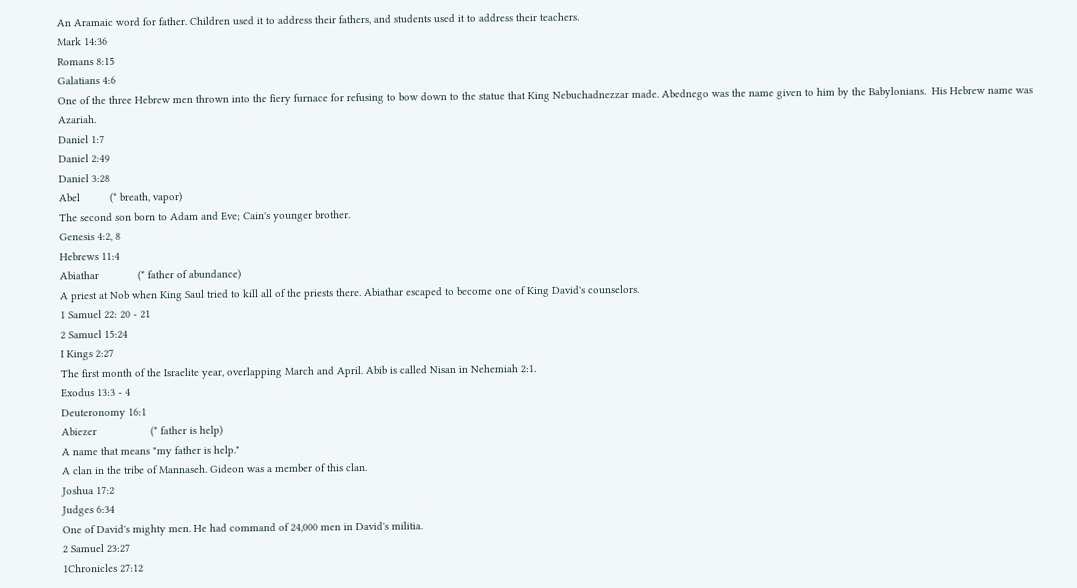An Aramaic word for father. Children used it to address their fathers, and students used it to address their teachers.
Mark 14:36
Romans 8:15
Galatians 4:6
One of the three Hebrew men thrown into the fiery furnace for refusing to bow down to the statue that King Nebuchadnezzar made. Abednego was the name given to him by the Babylonians.  His Hebrew name was Azariah.
Daniel 1:7
Daniel 2:49
Daniel 3:28
Abel          (* breath, vapor)
The second son born to Adam and Eve; Cain's younger brother.
Genesis 4:2, 8
Hebrews 11:4
Abiathar             (* father of abundance)
A priest at Nob when King Saul tried to kill all of the priests there. Abiathar escaped to become one of King David's counselors.
1 Samuel 22: 20 - 21
2 Samuel 15:24
I Kings 2:27
The first month of the Israelite year, overlapping March and April. Abib is called Nisan in Nehemiah 2:1.
Exodus 13:3 - 4
Deuteronomy 16:1
Abiezer                  (* father is help)
A name that means "my father is help."
A clan in the tribe of Mannaseh. Gideon was a member of this clan.
Joshua 17:2
Judges 6:34
One of David's mighty men. He had command of 24,000 men in David's militia.
2 Samuel 23:27
1Chronicles 27:12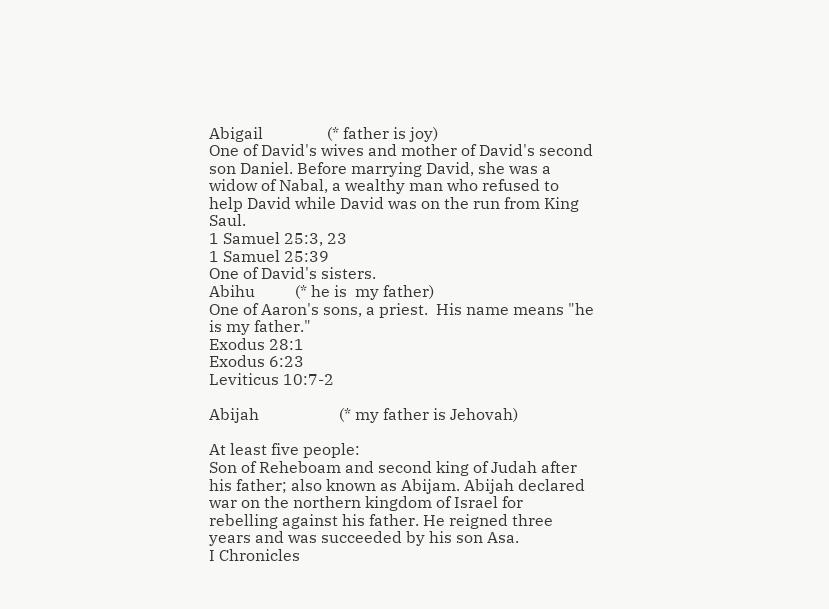Abigail                (* father is joy)
One of David's wives and mother of David's second son Daniel. Before marrying David, she was a widow of Nabal, a wealthy man who refused to help David while David was on the run from King Saul.
1 Samuel 25:3, 23
1 Samuel 25:39
One of David's sisters.
Abihu          (* he is  my father)
One of Aaron's sons, a priest.  His name means "he is my father."
Exodus 28:1
Exodus 6:23
Leviticus 10:7-2

Abijah                    (* my father is Jehovah)

At least five people:
Son of Reheboam and second king of Judah after his father; also known as Abijam. Abijah declared war on the northern kingdom of Israel for rebelling against his father. He reigned three years and was succeeded by his son Asa.
I Chronicles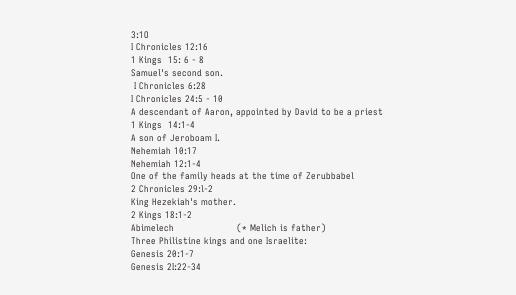3:1O
I Chronicles 12:16
1 Kings  15: 6 - 8
Samuel's second son.
 I Chronicles 6:28
I Chronicles 24:5 - 10
A descendant of Aaron, appointed by David to be a priest
1 Kings  14:1-4
A son of Jeroboam I.
Nehemiah 10:17
Nehemiah 12:1-4
One of the family heads at the time of Zerubbabel
2 Chronicles 29:l-2
King Hezekiah's mother.
2 Kings 18:1-2
Abimelech                     (* Melich is father)
Three Philistine kings and one Israelite:
Genesis 20:1-7
Genesis 2I:22-34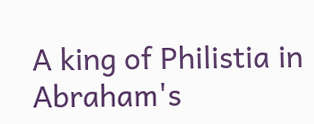A king of Philistia in Abraham's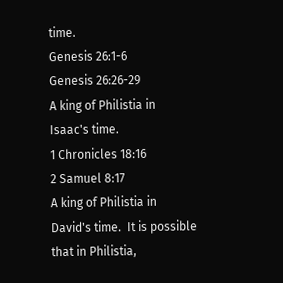time.
Genesis 26:1-6
Genesis 26:26-29
A king of Philistia in Isaac's time.
1 Chronicles 18:16
2 Samuel 8:17
A king of Philistia in David's time.  It is possible that in Philistia,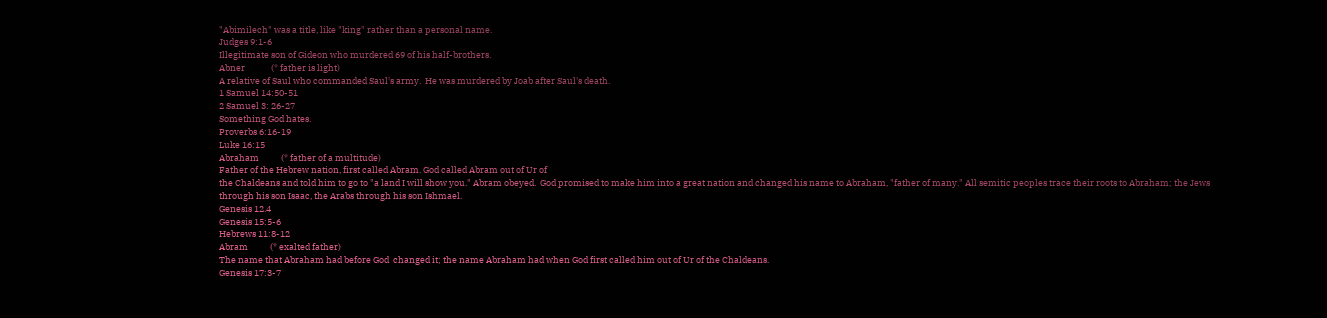"Abimilech" was a title, like "king" rather than a personal name.
Judges 9:1-6
Illegitimate son of Gideon who murdered 69 of his half-brothers.
Abner             (* father is light)
A relative of Saul who commanded Saul's army.  He was murdered by Joab after Saul's death.
1 Samuel 14:50-51
2 Samuel 3: 26-27
Something God hates.
Proverbs 6:16-19
Luke 16:15
Abraham           (* father of a multitude)
Father of the Hebrew nation, first called Abram. God called Abram out of Ur of
the Chaldeans and told him to go to "a land I will show you." Abram obeyed.  God promised to make him into a great nation and changed his name to Abraham, "father of many." All semitic peoples trace their roots to Abraham; the Jews through his son Isaac, the Arabs through his son Ishmael.
Genesis 12.4
Genesis 15:5-6
Hebrews 11:8-12
Abram           (* exalted father)
The name that Abraham had before God  changed it; the name Abraham had when God first called him out of Ur of the Chaldeans.
Genesis 17:3-7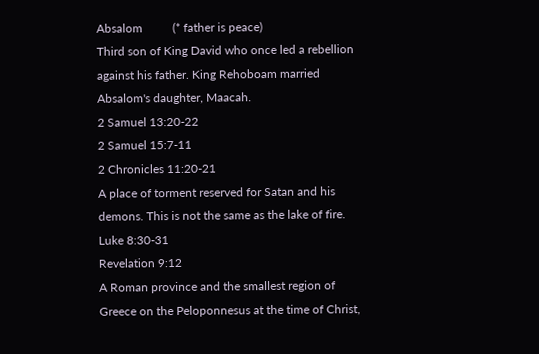Absalom          (* father is peace)
Third son of King David who once led a rebellion against his father. King Rehoboam married Absalom's daughter, Maacah.
2 Samuel 13:20-22
2 Samuel 15:7-11
2 Chronicles 11:20-21
A place of torment reserved for Satan and his demons. This is not the same as the lake of fire.
Luke 8:30-31
Revelation 9:12
A Roman province and the smallest region of Greece on the Peloponnesus at the time of Christ,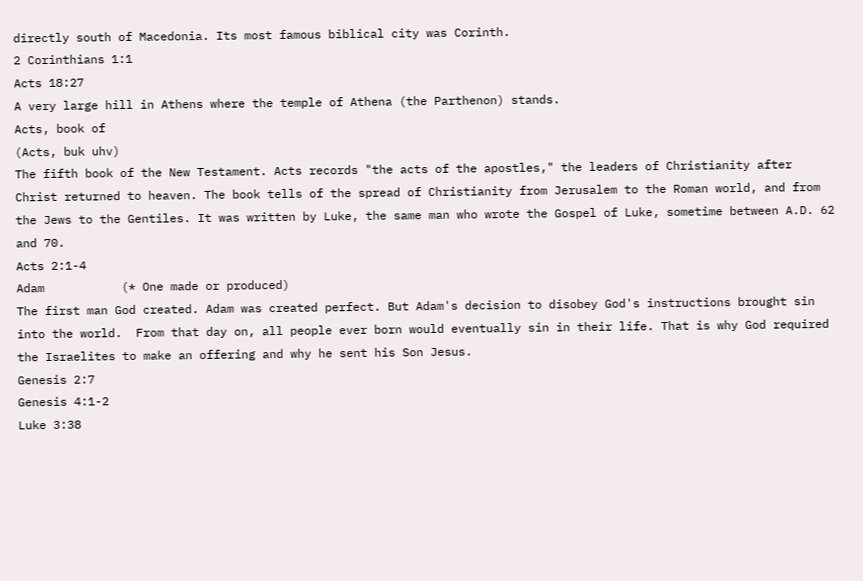directly south of Macedonia. Its most famous biblical city was Corinth.
2 Corinthians 1:1
Acts 18:27
A very large hill in Athens where the temple of Athena (the Parthenon) stands.
Acts, book of
(Acts, buk uhv)
The fifth book of the New Testament. Acts records "the acts of the apostles," the leaders of Christianity after Christ returned to heaven. The book tells of the spread of Christianity from Jerusalem to the Roman world, and from the Jews to the Gentiles. It was written by Luke, the same man who wrote the Gospel of Luke, sometime between A.D. 62 and 70.
Acts 2:1-4
Adam           (* One made or produced)
The first man God created. Adam was created perfect. But Adam's decision to disobey God's instructions brought sin into the world.  From that day on, all people ever born would eventually sin in their life. That is why God required the Israelites to make an offering and why he sent his Son Jesus.
Genesis 2:7
Genesis 4:1-2
Luke 3:38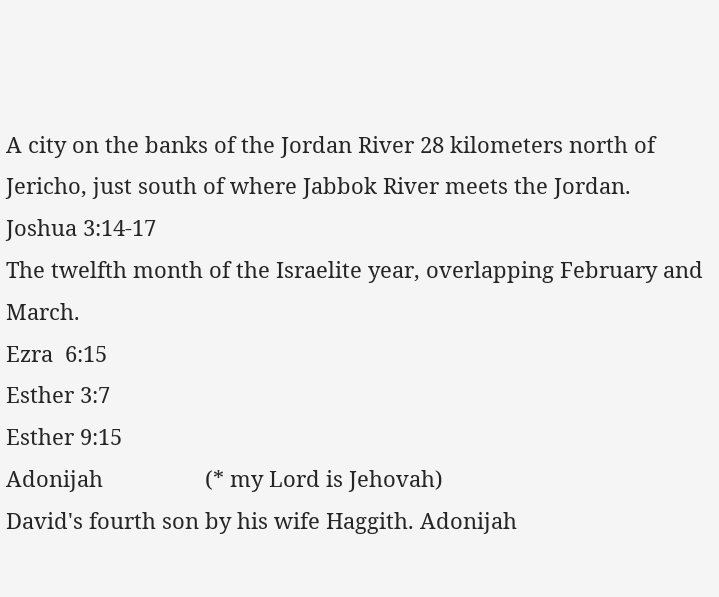A city on the banks of the Jordan River 28 kilometers north of Jericho, just south of where Jabbok River meets the Jordan.
Joshua 3:14-17
The twelfth month of the Israelite year, overlapping February and March.
Ezra  6:15
Esther 3:7
Esther 9:15
Adonijah                 (* my Lord is Jehovah)
David's fourth son by his wife Haggith. Adonijah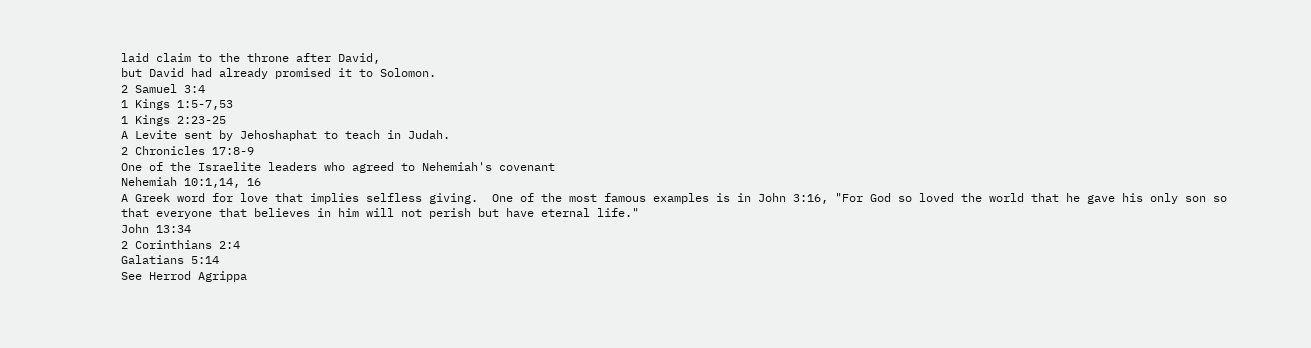laid claim to the throne after David,
but David had already promised it to Solomon.
2 Samuel 3:4
1 Kings 1:5-7,53
1 Kings 2:23-25
A Levite sent by Jehoshaphat to teach in Judah.
2 Chronicles 17:8-9
One of the Israelite leaders who agreed to Nehemiah's covenant
Nehemiah 10:1,14, 16
A Greek word for love that implies selfless giving.  One of the most famous examples is in John 3:16, "For God so loved the world that he gave his only son so that everyone that believes in him will not perish but have eternal life."
John 13:34
2 Corinthians 2:4
Galatians 5:14
See Herrod Agrippa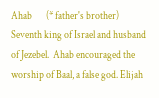Ahab       (* father's brother)
Seventh king of Israel and husband of Jezebel.  Ahab encouraged the worship of Baal, a false god. Elijah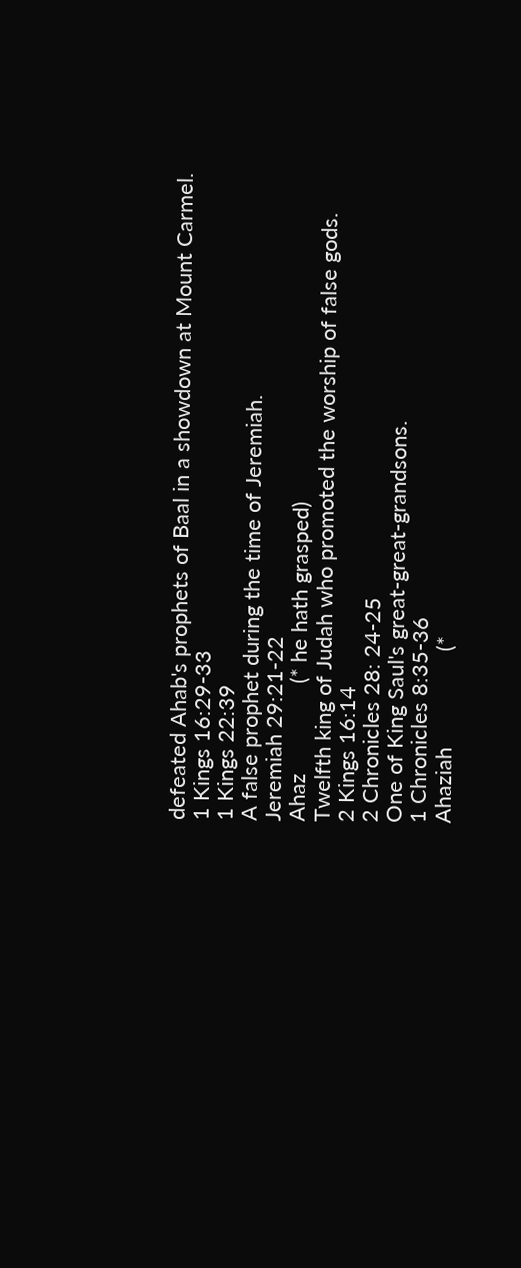defeated Ahab's prophets of Baal in a showdown at Mount Carmel.
1 Kings 16:29-33
1 Kings 22:39
A false prophet during the time of Jeremiah.
Jeremiah 29:21-22
Ahaz               (* he hath grasped)
Twelfth king of Judah who promoted the worship of false gods.
2 Kings 16:14
2 Chronicles 28: 24-25
One of King Saul's great-great-grandsons.
1 Chronicles 8:35-36
Ahaziah                (*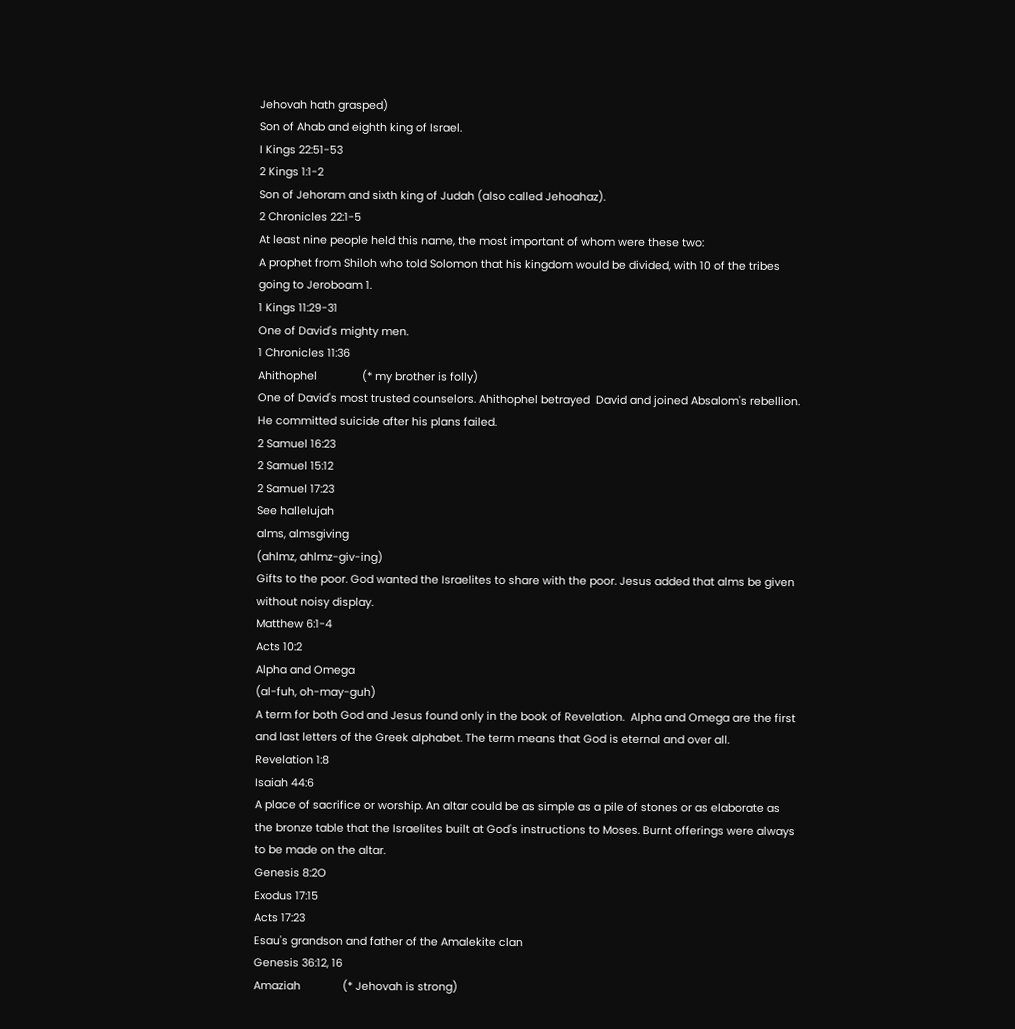Jehovah hath grasped)
Son of Ahab and eighth king of Israel.
I Kings 22:51-53
2 Kings 1:1-2
Son of Jehoram and sixth king of Judah (also called Jehoahaz).
2 Chronicles 22:1-5
At least nine people held this name, the most important of whom were these two:
A prophet from Shiloh who told Solomon that his kingdom would be divided, with 10 of the tribes going to Jeroboam 1.
1 Kings 11:29-31
One of David's mighty men.
1 Chronicles 11:36
Ahithophel               (* my brother is folly)
One of David's most trusted counselors. Ahithophel betrayed  David and joined Absalom's rebellion. He committed suicide after his plans failed.
2 Samuel 16:23
2 Samuel 15:12
2 Samuel 17:23
See hallelujah
alms, almsgiving
(ahlmz, ahlmz-giv-ing)
Gifts to the poor. God wanted the Israelites to share with the poor. Jesus added that alms be given without noisy display.
Matthew 6:1-4
Acts 10:2
Alpha and Omega
(al-fuh, oh-may-guh)
A term for both God and Jesus found only in the book of Revelation.  Alpha and Omega are the first and last letters of the Greek alphabet. The term means that God is eternal and over all.
Revelation 1:8
Isaiah 44:6
A place of sacrifice or worship. An altar could be as simple as a pile of stones or as elaborate as the bronze table that the Israelites built at God's instructions to Moses. Burnt offerings were always to be made on the altar.
Genesis 8:2O
Exodus 17:15
Acts 17:23
Esau's grandson and father of the Amalekite clan
Genesis 36:12, 16
Amaziah              (* Jehovah is strong)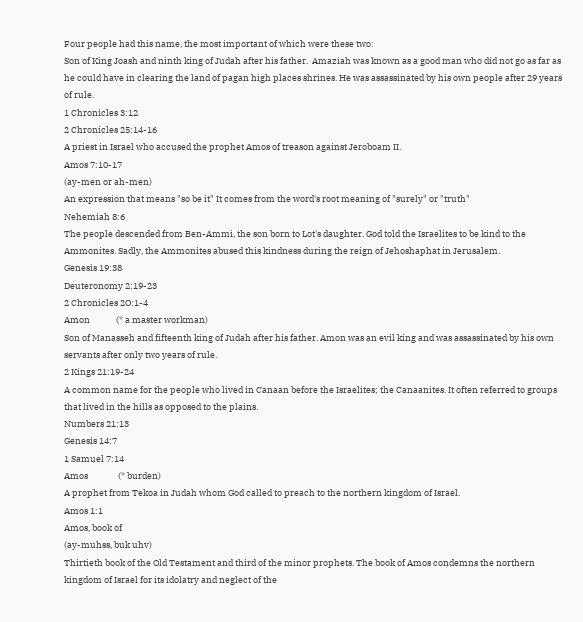Four people had this name, the most important of which were these two:
Son of King Joash and ninth king of Judah after his father.  Amaziah was known as a good man who did not go as far as he could have in clearing the land of pagan high places shrines. He was assassinated by his own people after 29 years of rule.
1 Chronicles 3:12
2 Chronicles 25:14-16
A priest in Israel who accused the prophet Amos of treason against Jeroboam II.
Amos 7:10-17
(ay-men or ah-men)
An expression that means "so be it" It comes from the word's root meaning of "surely" or "truth"
Nehemiah 8:6
The people descended from Ben-Ammi, the son born to Lot's daughter. God told the Israelites to be kind to the Ammonites. Sadly, the Ammonites abused this kindness during the reign of Jehoshaphat in Jerusalem.
Genesis 19:38
Deuteronomy 2:19-23
2 Chronicles 2O:1-4
Amon             (* a master workman)
Son of Manasseh and fifteenth king of Judah after his father. Amon was an evil king and was assassinated by his own servants after only two years of rule.
2 Kings 21:19-24
A common name for the people who lived in Canaan before the Israelites; the Canaanites. It often referred to groups that lived in the hills as opposed to the plains.
Numbers 21:13
Genesis 14:7
1 Samuel 7:14
Amos               (* burden)
A prophet from Tekoa in Judah whom God called to preach to the northern kingdom of Israel.
Amos 1:1
Amos, book of
(ay-muhss, buk uhv)
Thirtieth book of the Old Testament and third of the minor prophets. The book of Amos condemns the northern kingdom of Israel for its idolatry and neglect of the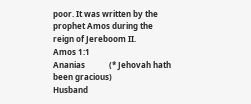poor. It was written by the prophet Amos during the reign of Jereboom II.
Amos 1:1
Ananias            (* Jehovah hath been gracious)
Husband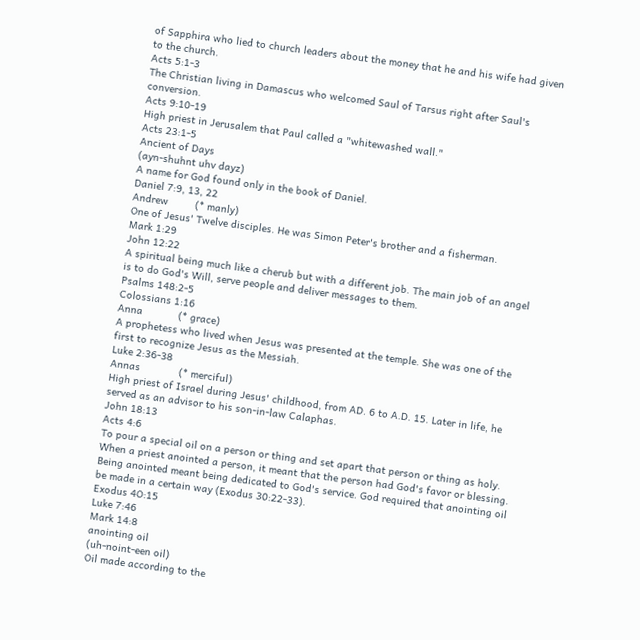of Sapphira who lied to church leaders about the money that he and his wife had given to the church.
Acts 5:1-3
The Christian living in Damascus who welcomed Saul of Tarsus right after Saul's conversion.
Acts 9:10-19
High priest in Jerusalem that Paul called a "whitewashed wall."
Acts 23:1-5
Ancient of Days
(ayn-shuhnt uhv dayz)
A name for God found only in the book of Daniel.
Daniel 7:9, 13, 22
Andrew         (* manly)
One of Jesus' Twelve disciples. He was Simon Peter's brother and a fisherman.
Mark 1:29
John 12:22
A spiritual being much like a cherub but with a different job. The main job of an angel  is to do God's Will, serve people and deliver messages to them.
Psalms 148:2-5
Colossians 1:16
Anna            (* grace)
A prophetess who lived when Jesus was presented at the temple. She was one of the first to recognize Jesus as the Messiah.
Luke 2:36-38
Annas             (* merciful)
High priest of Israel during Jesus' childhood, from AD. 6 to A.D. 15. Later in life, he served as an advisor to his son-in-law Calaphas.
John 18:13
Acts 4:6
To pour a special oil on a person or thing and set apart that person or thing as holy. When a priest anointed a person, it meant that the person had God's favor or blessing. Being anointed meant being dedicated to God's service. God required that anointing oil be made in a certain way (Exodus 30:22-33).
Exodus 4O:15
Luke 7:46
Mark 14:8
anointing oil
(uh-noint-een oil)
Oil made according to the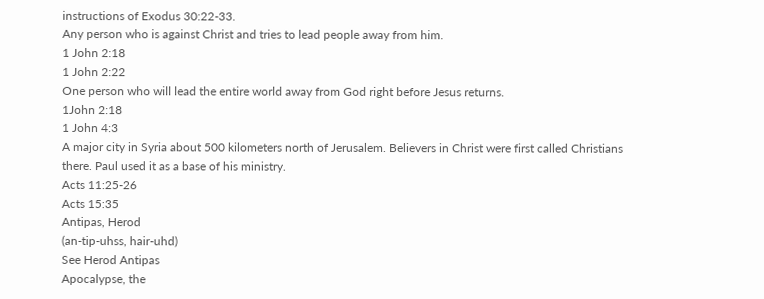instructions of Exodus 30:22-33.
Any person who is against Christ and tries to lead people away from him.
1 John 2:18
1 John 2:22
One person who will lead the entire world away from God right before Jesus returns.
1John 2:18
1 John 4:3
A major city in Syria about 500 kilometers north of Jerusalem. Believers in Christ were first called Christians there. Paul used it as a base of his ministry.
Acts 11:25-26
Acts 15:35
Antipas, Herod
(an-tip-uhss, hair-uhd)
See Herod Antipas
Apocalypse, the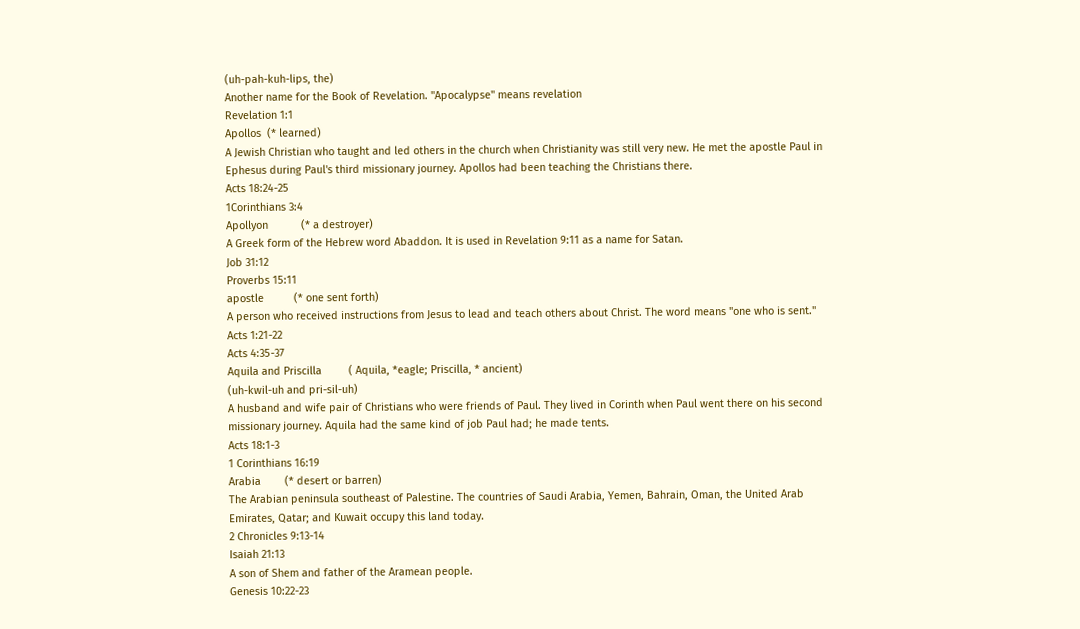(uh-pah-kuh-lips, the)
Another name for the Book of Revelation. "Apocalypse" means revelation
Revelation 1:1
Apollos  (* learned)
A Jewish Christian who taught and led others in the church when Christianity was still very new. He met the apostle Paul in Ephesus during Paul's third missionary journey. Apollos had been teaching the Christians there.
Acts 18:24-25
1Corinthians 3:4
Apollyon           (* a destroyer)
A Greek form of the Hebrew word Abaddon. It is used in Revelation 9:11 as a name for Satan.
Job 31:12
Proverbs 15:11
apostle          (* one sent forth)
A person who received instructions from Jesus to lead and teach others about Christ. The word means "one who is sent."
Acts 1:21-22
Acts 4:35-37
Aquila and Priscilla         ( Aquila, *eagle; Priscilla, * ancient)
(uh-kwil-uh and pri-sil-uh)
A husband and wife pair of Christians who were friends of Paul. They lived in Corinth when Paul went there on his second missionary journey. Aquila had the same kind of job Paul had; he made tents.
Acts 18:1-3
1 Corinthians 16:19
Arabia        (* desert or barren)
The Arabian peninsula southeast of Palestine. The countries of Saudi Arabia, Yemen, Bahrain, Oman, the United Arab Emirates, Qatar; and Kuwait occupy this land today.
2 Chronicles 9:13-14
Isaiah 21:13
A son of Shem and father of the Aramean people.
Genesis 10:22-23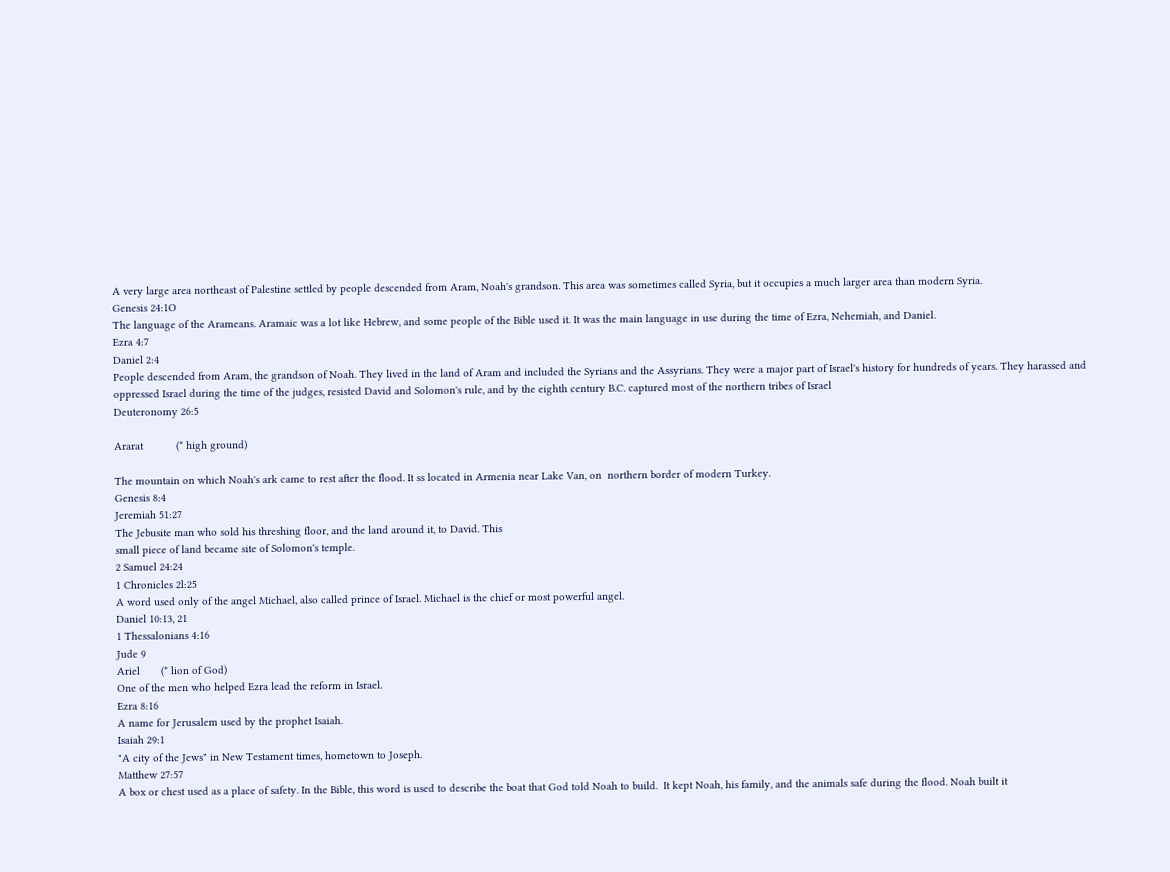A very large area northeast of Palestine settled by people descended from Aram, Noah's grandson. This area was sometimes called Syria, but it occupies a much larger area than modern Syria.
Genesis 24:1O
The language of the Arameans. Aramaic was a lot like Hebrew, and some people of the Bible used it. It was the main language in use during the time of Ezra, Nehemiah, and Daniel.
Ezra 4:7
Daniel 2:4
People descended from Aram, the grandson of Noah. They lived in the land of Aram and included the Syrians and the Assyrians. They were a major part of Israel's history for hundreds of years. They harassed and oppressed Israel during the time of the judges, resisted David and Solomon's rule, and by the eighth century B.C. captured most of the northern tribes of Israel
Deuteronomy 26:5

Ararat           (* high ground)

The mountain on which Noah's ark came to rest after the flood. It ss located in Armenia near Lake Van, on  northern border of modern Turkey.
Genesis 8:4
Jeremiah 51:27
The Jebusite man who sold his threshing floor, and the land around it, to David. This
small piece of land became site of Solomon's temple.
2 Samuel 24:24
1 Chronicles 2l:25
A word used only of the angel Michael, also called prince of Israel. Michael is the chief or most powerful angel.
Daniel 10:13, 21
1 Thessalonians 4:16
Jude 9
Ariel       (* lion of God)
One of the men who helped Ezra lead the reform in Israel.
Ezra 8:16
A name for Jerusalem used by the prophet Isaiah.
Isaiah 29:1
"A city of the Jews" in New Testament times, hometown to Joseph.
Matthew 27:57
A box or chest used as a place of safety. In the Bible, this word is used to describe the boat that God told Noah to build.  It kept Noah, his family, and the animals safe during the flood. Noah built it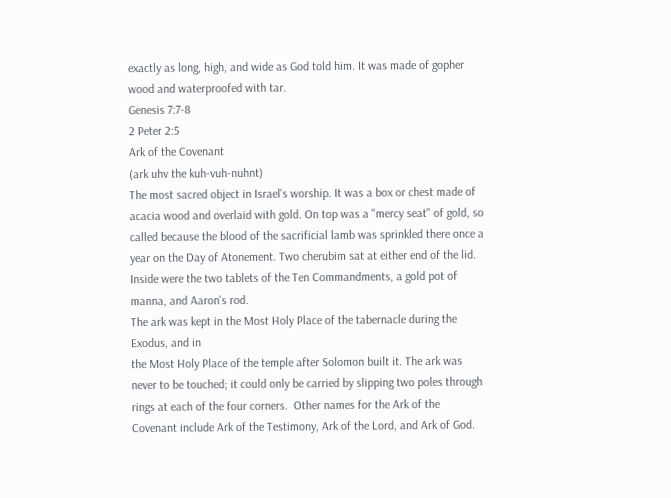exactly as long, high, and wide as God told him. It was made of gopher wood and waterproofed with tar.
Genesis 7:7-8
2 Peter 2:5
Ark of the Covenant
(ark uhv the kuh-vuh-nuhnt)
The most sacred object in Israel's worship. It was a box or chest made of acacia wood and overlaid with gold. On top was a "mercy seat" of gold, so called because the blood of the sacrificial lamb was sprinkled there once a year on the Day of Atonement. Two cherubim sat at either end of the lid. Inside were the two tablets of the Ten Commandments, a gold pot of manna, and Aaron's rod.
The ark was kept in the Most Holy Place of the tabernacle during the Exodus, and in
the Most Holy Place of the temple after Solomon built it. The ark was never to be touched; it could only be carried by slipping two poles through rings at each of the four corners.  Other names for the Ark of the Covenant include Ark of the Testimony, Ark of the Lord, and Ark of God.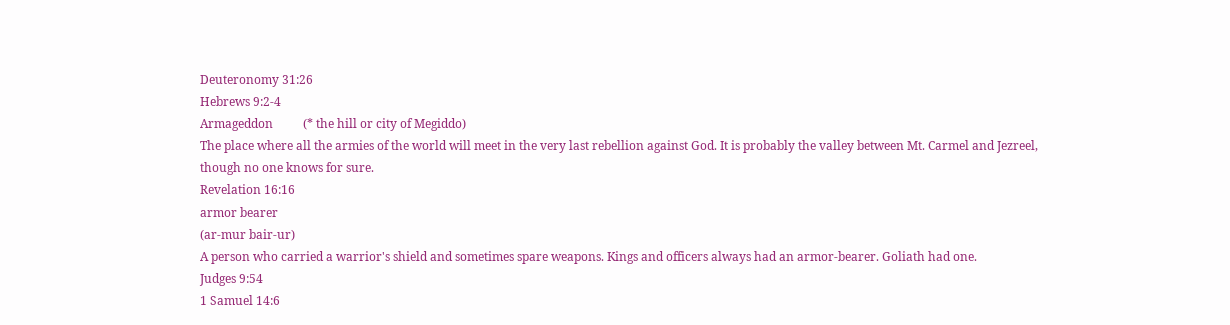Deuteronomy 31:26
Hebrews 9:2-4
Armageddon          (* the hill or city of Megiddo)
The place where all the armies of the world will meet in the very last rebellion against God. It is probably the valley between Mt. Carmel and Jezreel, though no one knows for sure.
Revelation 16:16
armor bearer
(ar-mur bair-ur)
A person who carried a warrior's shield and sometimes spare weapons. Kings and officers always had an armor-bearer. Goliath had one.
Judges 9:54
1 Samuel 14:6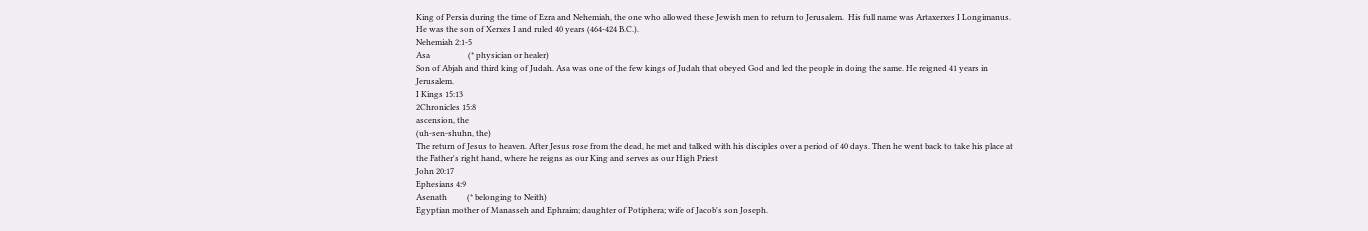King of Persia during the time of Ezra and Nehemiah, the one who allowed these Jewish men to return to Jerusalem.  His full name was Artaxerxes I Longimanus.
He was the son of Xerxes I and ruled 40 years (464-424 B.C.).
Nehemiah 2:1-5
Asa                   (* physician or healer)
Son of Abjah and third king of Judah. Asa was one of the few kings of Judah that obeyed God and led the people in doing the same. He reigned 41 years in Jerusalem.
I Kings 15:13
2Chronicles 15:8
ascension, the
(uh-sen-shuhn, the)
The return of Jesus to heaven. After Jesus rose from the dead, he met and talked with his disciples over a period of 40 days. Then he went back to take his place at the Father's right hand, where he reigns as our King and serves as our High Priest
John 20:17
Ephesians 4:9
Asenath          (* belonging to Neith)
Egyptian mother of Manasseh and Ephraim; daughter of Potiphera; wife of Jacob's son Joseph.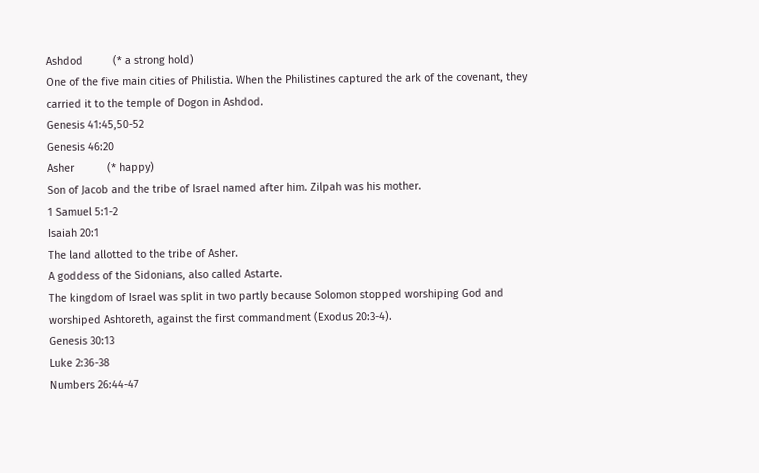Ashdod          (* a strong hold)
One of the five main cities of Philistia. When the Philistines captured the ark of the covenant, they carried it to the temple of Dogon in Ashdod.
Genesis 41:45,50-52
Genesis 46:20
Asher           (* happy)
Son of Jacob and the tribe of Israel named after him. Zilpah was his mother.
1 Samuel 5:1-2
Isaiah 20:1
The land allotted to the tribe of Asher.
A goddess of the Sidonians, also called Astarte.
The kingdom of Israel was split in two partly because Solomon stopped worshiping God and worshiped Ashtoreth, against the first commandment (Exodus 20:3-4).
Genesis 30:13
Luke 2:36-38
Numbers 26:44-47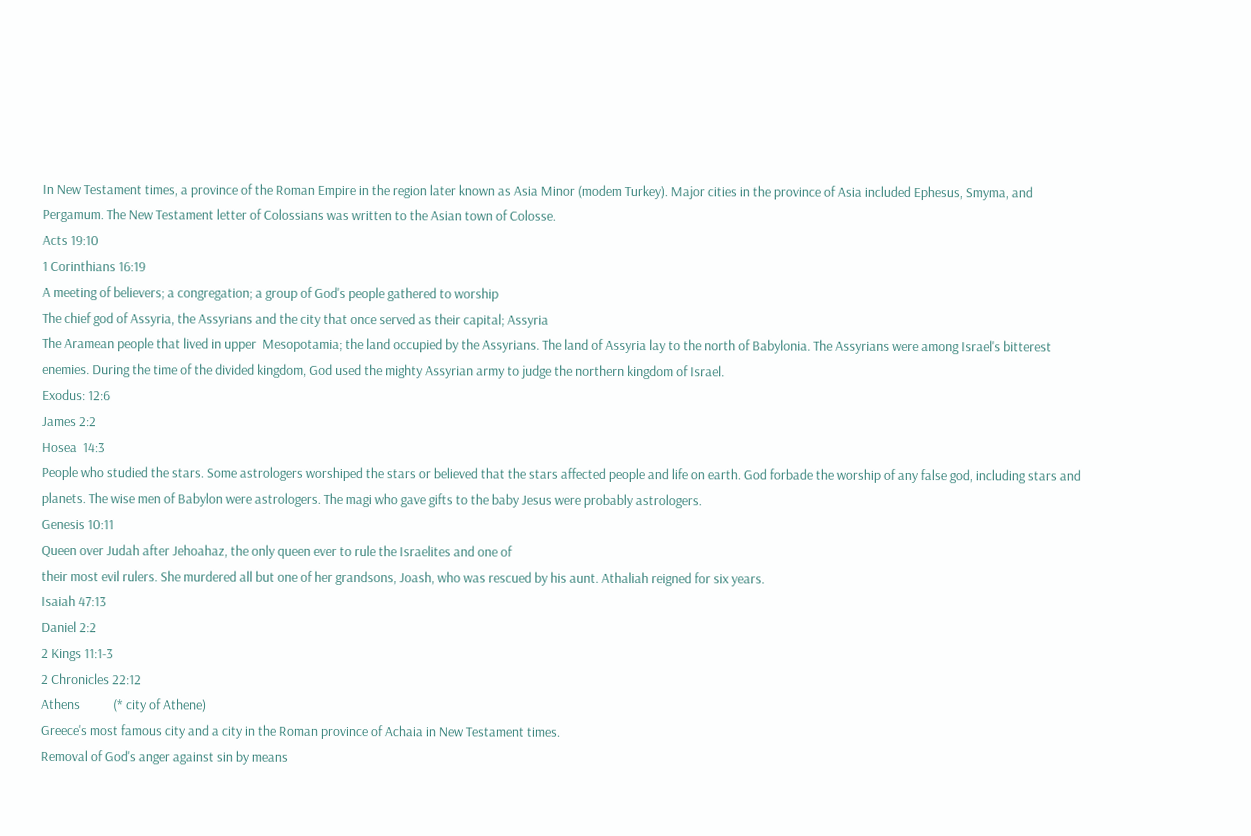In New Testament times, a province of the Roman Empire in the region later known as Asia Minor (modem Turkey). Major cities in the province of Asia included Ephesus, Smyma, and Pergamum. The New Testament letter of Colossians was written to the Asian town of Colosse.
Acts 19:10
1 Corinthians 16:19
A meeting of believers; a congregation; a group of God's people gathered to worship
The chief god of Assyria, the Assyrians and the city that once served as their capital; Assyria
The Aramean people that lived in upper  Mesopotamia; the land occupied by the Assyrians. The land of Assyria lay to the north of Babylonia. The Assyrians were among Israel's bitterest enemies. During the time of the divided kingdom, God used the mighty Assyrian army to judge the northern kingdom of Israel.
Exodus: 12:6
James 2:2
Hosea  14:3
People who studied the stars. Some astrologers worshiped the stars or believed that the stars affected people and life on earth. God forbade the worship of any false god, including stars and planets. The wise men of Babylon were astrologers. The magi who gave gifts to the baby Jesus were probably astrologers.
Genesis 10:11
Queen over Judah after Jehoahaz, the only queen ever to rule the Israelites and one of
their most evil rulers. She murdered all but one of her grandsons, Joash, who was rescued by his aunt. Athaliah reigned for six years.
Isaiah 47:13
Daniel 2:2
2 Kings 11:1-3
2 Chronicles 22:12
Athens           (* city of Athene)
Greece's most famous city and a city in the Roman province of Achaia in New Testament times.
Removal of God's anger against sin by means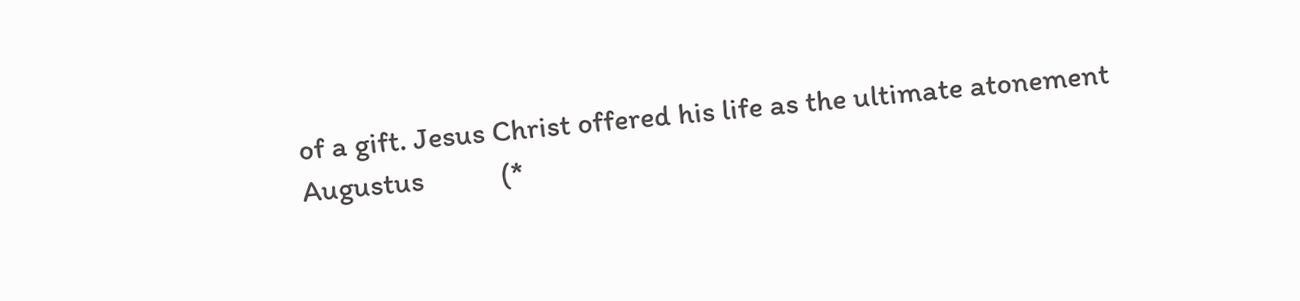of a gift. Jesus Christ offered his life as the ultimate atonement
Augustus           (*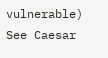vulnerable)
See Caesar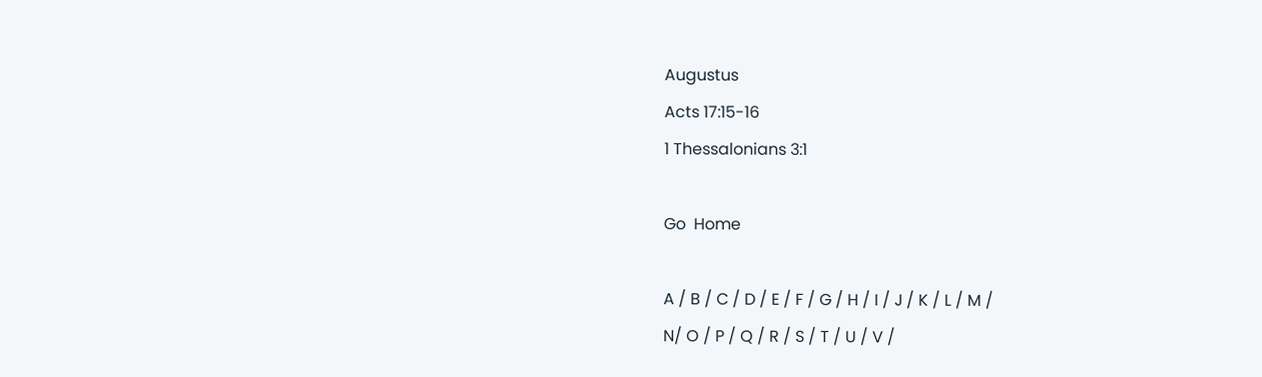Augustus
Acts 17:15-16
1 Thessalonians 3:1

Go  Home

A / B / C / D / E / F / G / H / I / J / K / L / M /
N/ O / P / Q / R / S / T / U / V /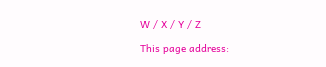W / X / Y / Z

This page address: